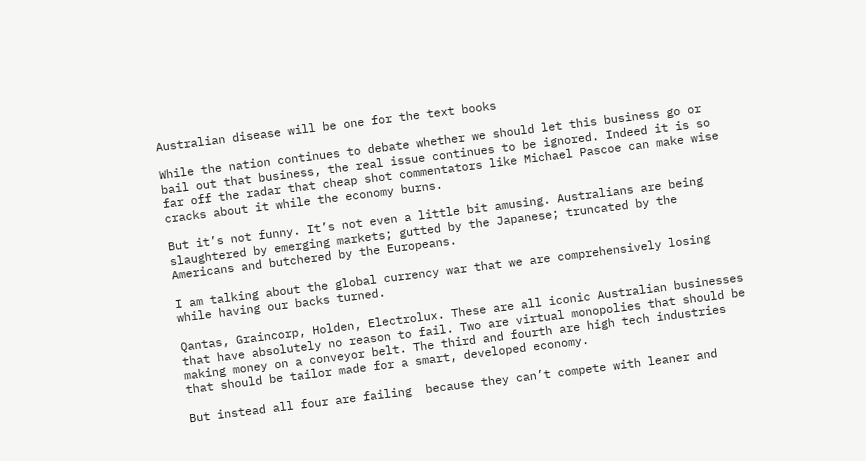Australian disease will be one for the text books

While the nation continues to debate whether we should let this business go or bail out that business, the real issue continues to be ignored. Indeed it is so far off the radar that cheap shot commentators like Michael Pascoe can make wise cracks about it while the economy burns.

But it’s not funny. It’s not even a little bit amusing. Australians are being slaughtered by emerging markets; gutted by the Japanese; truncated by the Americans and butchered by the Europeans.

I am talking about the global currency war that we are comprehensively losing while having our backs turned.

Qantas, Graincorp, Holden, Electrolux. These are all iconic Australian businesses that have absolutely no reason to fail. Two are virtual monopolies that should be making money on a conveyor belt. The third and fourth are high tech industries that should be tailor made for a smart, developed economy.

But instead all four are failing  because they can’t compete with leaner and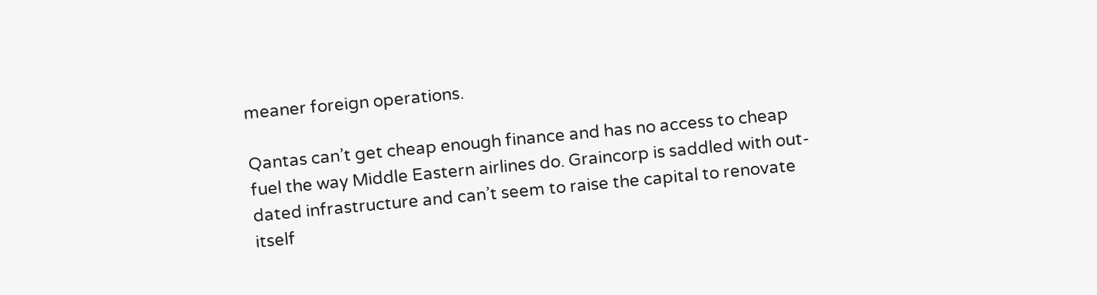meaner foreign operations.

Qantas can’t get cheap enough finance and has no access to cheap fuel the way Middle Eastern airlines do. Graincorp is saddled with out-dated infrastructure and can’t seem to raise the capital to renovate itself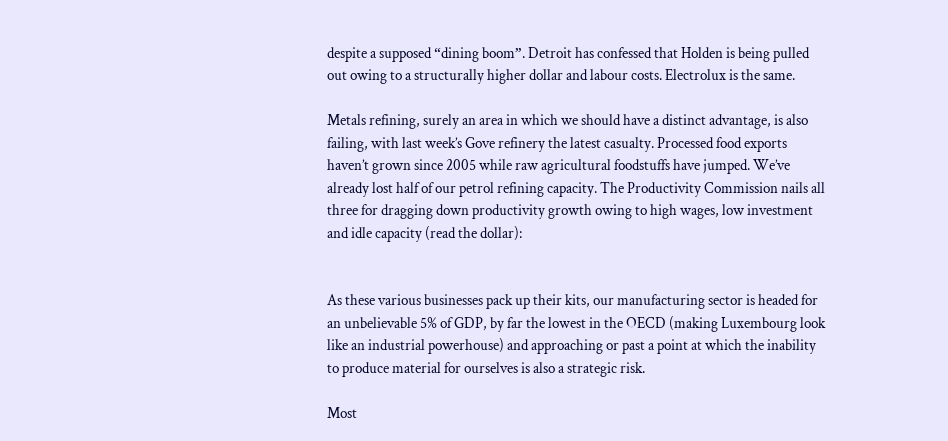despite a supposed “dining boom”. Detroit has confessed that Holden is being pulled out owing to a structurally higher dollar and labour costs. Electrolux is the same.

Metals refining, surely an area in which we should have a distinct advantage, is also failing, with last week’s Gove refinery the latest casualty. Processed food exports haven’t grown since 2005 while raw agricultural foodstuffs have jumped. We’ve already lost half of our petrol refining capacity. The Productivity Commission nails all three for dragging down productivity growth owing to high wages, low investment and idle capacity (read the dollar):


As these various businesses pack up their kits, our manufacturing sector is headed for an unbelievable 5% of GDP, by far the lowest in the OECD (making Luxembourg look like an industrial powerhouse) and approaching or past a point at which the inability to produce material for ourselves is also a strategic risk.

Most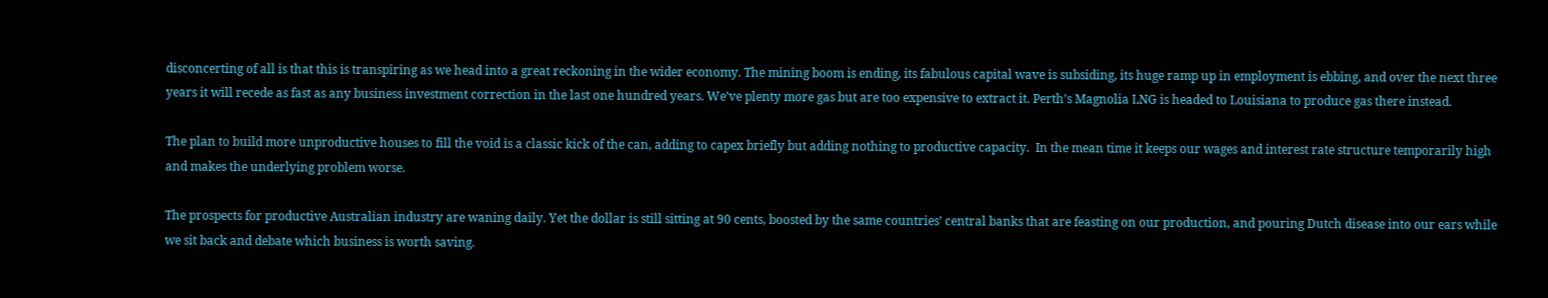disconcerting of all is that this is transpiring as we head into a great reckoning in the wider economy. The mining boom is ending, its fabulous capital wave is subsiding, its huge ramp up in employment is ebbing, and over the next three years it will recede as fast as any business investment correction in the last one hundred years. We’ve plenty more gas but are too expensive to extract it. Perth’s Magnolia LNG is headed to Louisiana to produce gas there instead.

The plan to build more unproductive houses to fill the void is a classic kick of the can, adding to capex briefly but adding nothing to productive capacity.  In the mean time it keeps our wages and interest rate structure temporarily high and makes the underlying problem worse.

The prospects for productive Australian industry are waning daily. Yet the dollar is still sitting at 90 cents, boosted by the same countries’ central banks that are feasting on our production, and pouring Dutch disease into our ears while we sit back and debate which business is worth saving.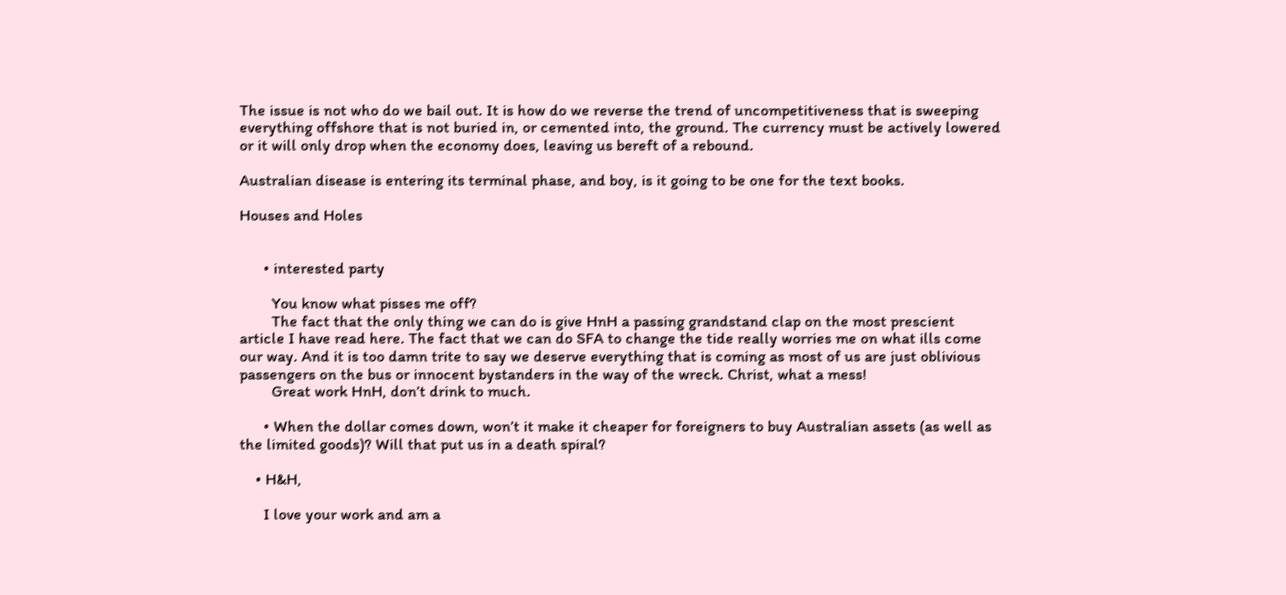The issue is not who do we bail out. It is how do we reverse the trend of uncompetitiveness that is sweeping everything offshore that is not buried in, or cemented into, the ground. The currency must be actively lowered or it will only drop when the economy does, leaving us bereft of a rebound.

Australian disease is entering its terminal phase, and boy, is it going to be one for the text books.

Houses and Holes


      • interested party

        You know what pisses me off?
        The fact that the only thing we can do is give HnH a passing grandstand clap on the most prescient article I have read here. The fact that we can do SFA to change the tide really worries me on what ills come our way. And it is too damn trite to say we deserve everything that is coming as most of us are just oblivious passengers on the bus or innocent bystanders in the way of the wreck. Christ, what a mess!
        Great work HnH, don’t drink to much.

      • When the dollar comes down, won’t it make it cheaper for foreigners to buy Australian assets (as well as the limited goods)? Will that put us in a death spiral?

    • H&H,

      I love your work and am a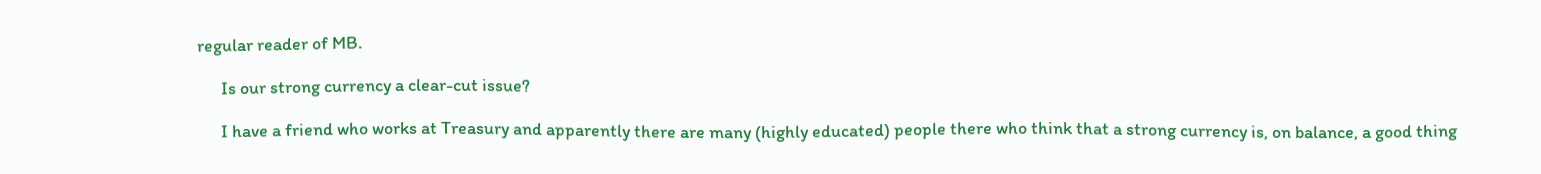regular reader of MB.

      Is our strong currency a clear-cut issue?

      I have a friend who works at Treasury and apparently there are many (highly educated) people there who think that a strong currency is, on balance, a good thing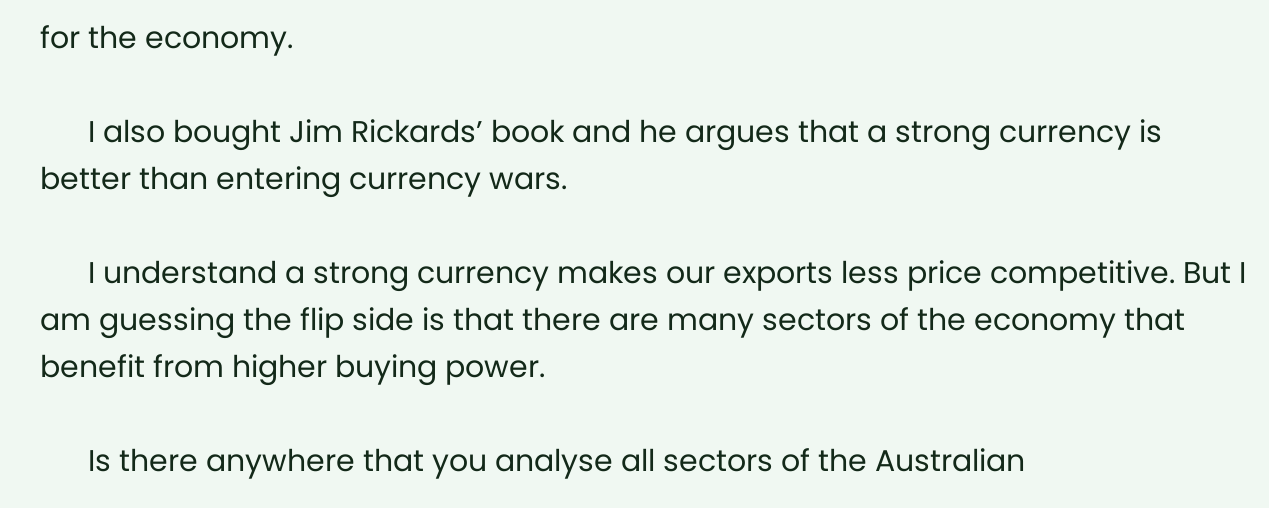for the economy.

      I also bought Jim Rickards’ book and he argues that a strong currency is better than entering currency wars.

      I understand a strong currency makes our exports less price competitive. But I am guessing the flip side is that there are many sectors of the economy that benefit from higher buying power.

      Is there anywhere that you analyse all sectors of the Australian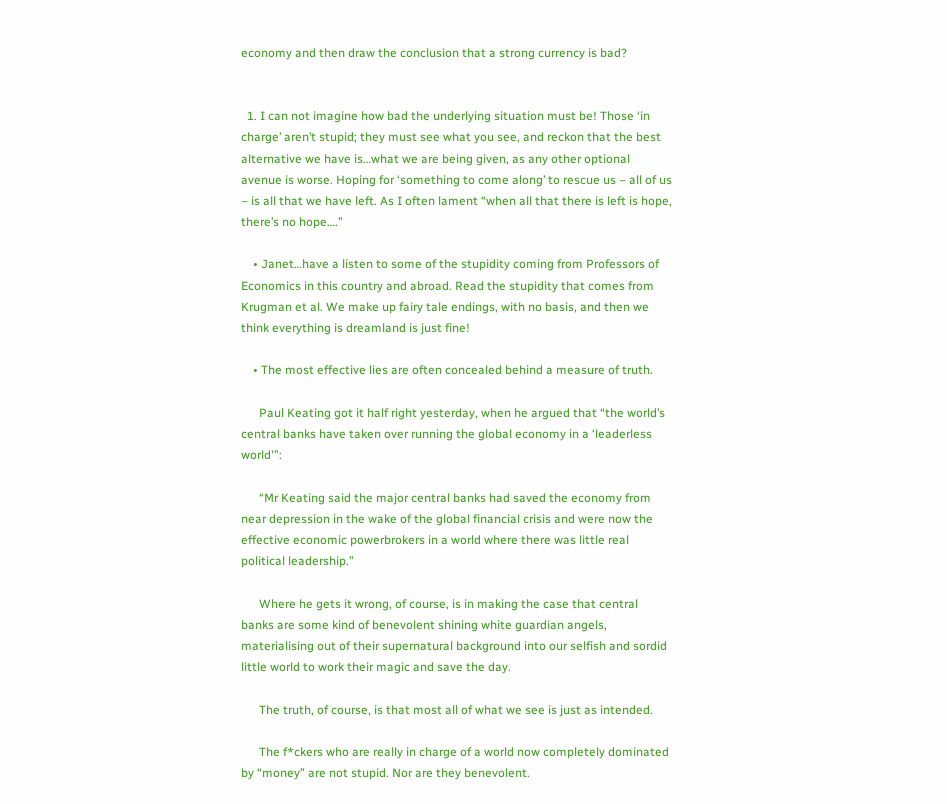economy and then draw the conclusion that a strong currency is bad?


  1. I can not imagine how bad the underlying situation must be! Those ‘in charge’ aren’t stupid; they must see what you see, and reckon that the best alternative we have is…what we are being given, as any other optional avenue is worse. Hoping for ‘something to come along’ to rescue us – all of us – is all that we have left. As I often lament “when all that there is left is hope, there’s no hope….”

    • Janet…have a listen to some of the stupidity coming from Professors of Economics in this country and abroad. Read the stupidity that comes from Krugman et al. We make up fairy tale endings, with no basis, and then we think everything is dreamland is just fine!

    • The most effective lies are often concealed behind a measure of truth.

      Paul Keating got it half right yesterday, when he argued that “the world’s central banks have taken over running the global economy in a ‘leaderless world'”:

      “Mr Keating said the major central banks had saved the economy from near depression in the wake of the global financial crisis and were now the effective economic powerbrokers in a world where there was little real political leadership.”

      Where he gets it wrong, of course, is in making the case that central banks are some kind of benevolent shining white guardian angels, materialising out of their supernatural background into our selfish and sordid little world to work their magic and save the day.

      The truth, of course, is that most all of what we see is just as intended.

      The f*ckers who are really in charge of a world now completely dominated by “money” are not stupid. Nor are they benevolent.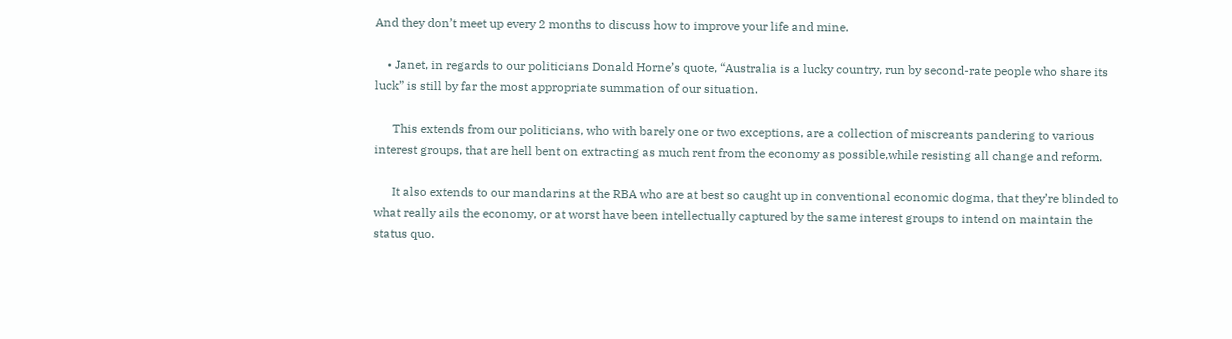And they don’t meet up every 2 months to discuss how to improve your life and mine.

    • Janet, in regards to our politicians Donald Horne’s quote, “Australia is a lucky country, run by second-rate people who share its luck” is still by far the most appropriate summation of our situation.

      This extends from our politicians, who with barely one or two exceptions, are a collection of miscreants pandering to various interest groups, that are hell bent on extracting as much rent from the economy as possible,while resisting all change and reform.

      It also extends to our mandarins at the RBA who are at best so caught up in conventional economic dogma, that they’re blinded to what really ails the economy, or at worst have been intellectually captured by the same interest groups to intend on maintain the status quo.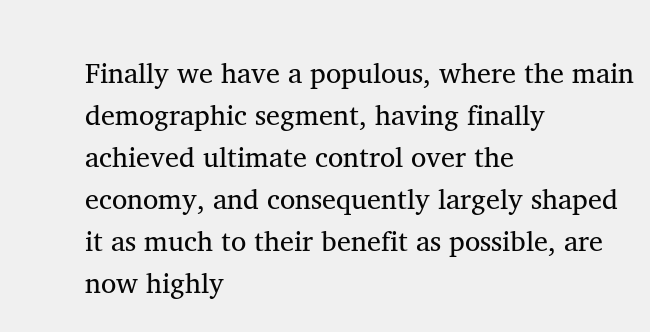Finally we have a populous, where the main demographic segment, having finally achieved ultimate control over the economy, and consequently largely shaped it as much to their benefit as possible, are now highly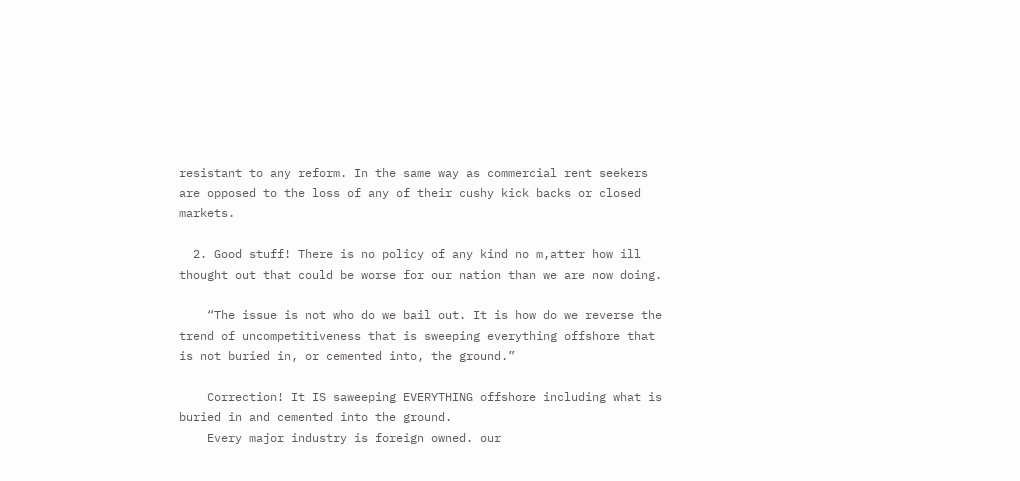resistant to any reform. In the same way as commercial rent seekers are opposed to the loss of any of their cushy kick backs or closed markets.

  2. Good stuff! There is no policy of any kind no m,atter how ill thought out that could be worse for our nation than we are now doing.

    “The issue is not who do we bail out. It is how do we reverse the trend of uncompetitiveness that is sweeping everything offshore that is not buried in, or cemented into, the ground.”

    Correction! It IS saweeping EVERYTHING offshore including what is buried in and cemented into the ground.
    Every major industry is foreign owned. our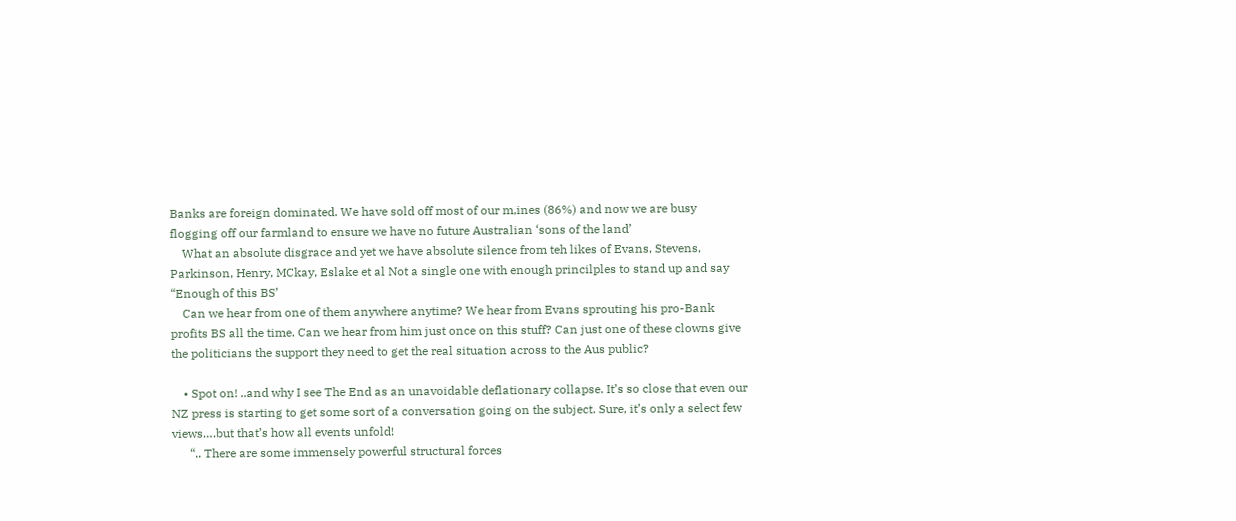Banks are foreign dominated. We have sold off most of our m,ines (86%) and now we are busy flogging off our farmland to ensure we have no future Australian ‘sons of the land’
    What an absolute disgrace and yet we have absolute silence from teh likes of Evans, Stevens, Parkinson, Henry, MCkay, Eslake et al Not a single one with enough princilples to stand up and say “Enough of this BS’
    Can we hear from one of them anywhere anytime? We hear from Evans sprouting his pro-Bank profits BS all the time. Can we hear from him just once on this stuff? Can just one of these clowns give the politicians the support they need to get the real situation across to the Aus public?

    • Spot on! ..and why I see The End as an unavoidable deflationary collapse. It’s so close that even our NZ press is starting to get some sort of a conversation going on the subject. Sure, it’s only a select few views….but that’s how all events unfold!
      “.. There are some immensely powerful structural forces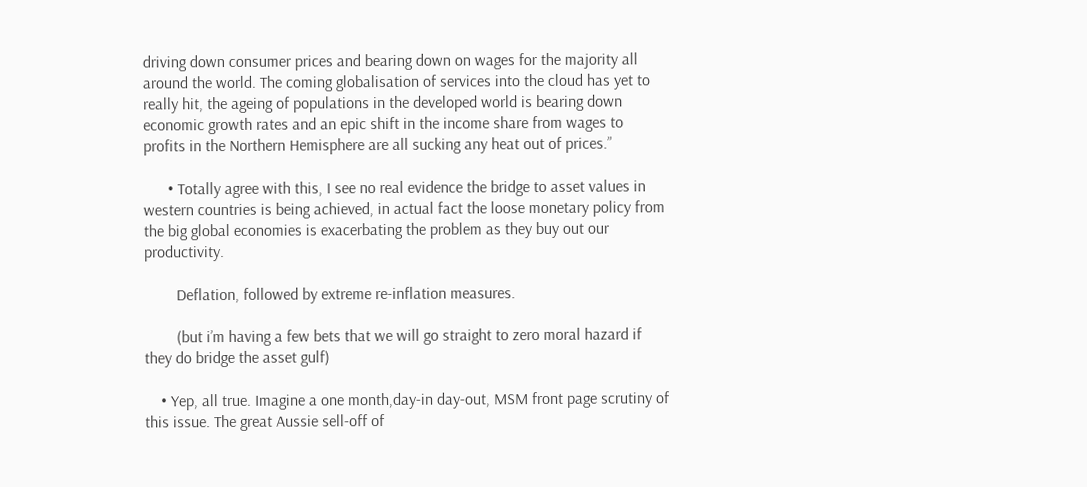driving down consumer prices and bearing down on wages for the majority all around the world. The coming globalisation of services into the cloud has yet to really hit, the ageing of populations in the developed world is bearing down economic growth rates and an epic shift in the income share from wages to profits in the Northern Hemisphere are all sucking any heat out of prices.”

      • Totally agree with this, I see no real evidence the bridge to asset values in western countries is being achieved, in actual fact the loose monetary policy from the big global economies is exacerbating the problem as they buy out our productivity.

        Deflation, followed by extreme re-inflation measures.

        (but i’m having a few bets that we will go straight to zero moral hazard if they do bridge the asset gulf)

    • Yep, all true. Imagine a one month,day-in day-out, MSM front page scrutiny of this issue. The great Aussie sell-off of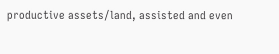productive assets/land, assisted and even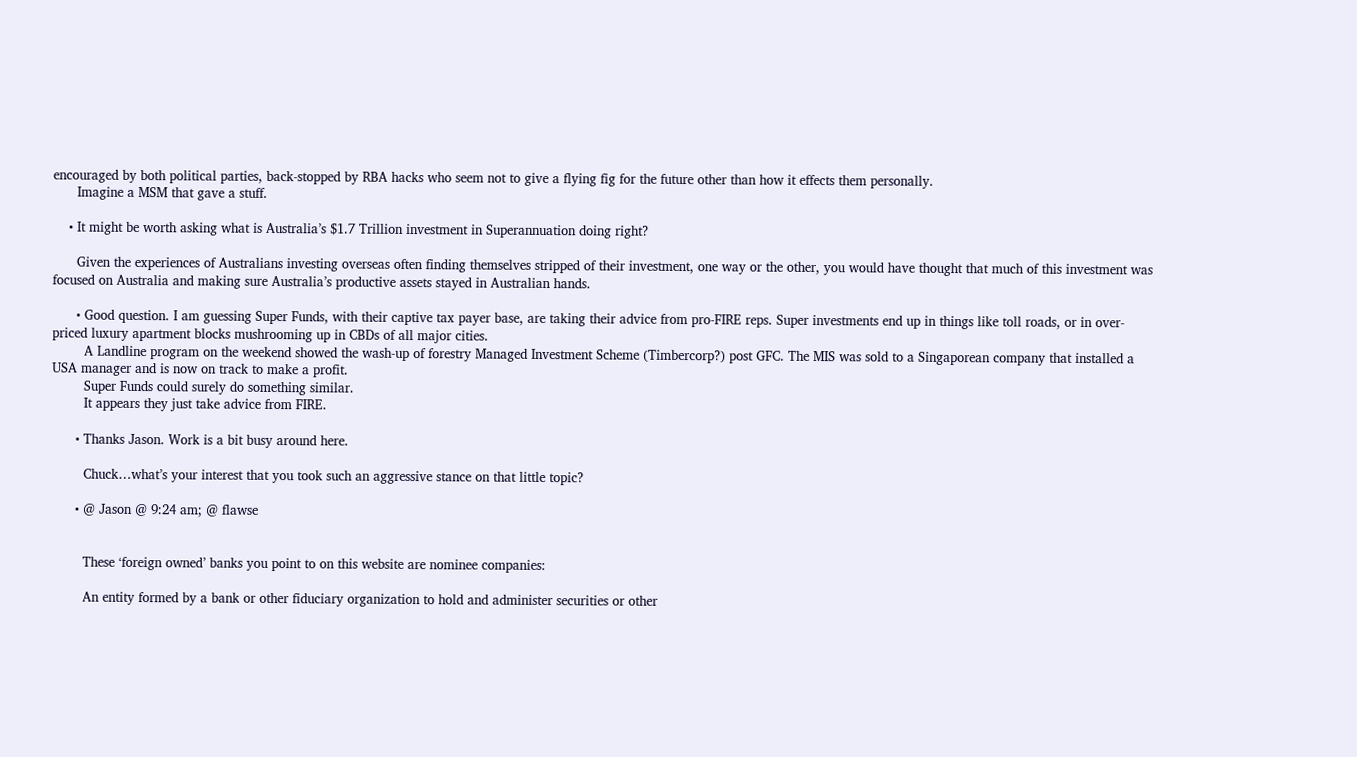encouraged by both political parties, back-stopped by RBA hacks who seem not to give a flying fig for the future other than how it effects them personally.
      Imagine a MSM that gave a stuff.

    • It might be worth asking what is Australia’s $1.7 Trillion investment in Superannuation doing right?

      Given the experiences of Australians investing overseas often finding themselves stripped of their investment, one way or the other, you would have thought that much of this investment was focused on Australia and making sure Australia’s productive assets stayed in Australian hands.

      • Good question. I am guessing Super Funds, with their captive tax payer base, are taking their advice from pro-FIRE reps. Super investments end up in things like toll roads, or in over-priced luxury apartment blocks mushrooming up in CBDs of all major cities.
        A Landline program on the weekend showed the wash-up of forestry Managed Investment Scheme (Timbercorp?) post GFC. The MIS was sold to a Singaporean company that installed a USA manager and is now on track to make a profit.
        Super Funds could surely do something similar.
        It appears they just take advice from FIRE.

      • Thanks Jason. Work is a bit busy around here.

        Chuck…what’s your interest that you took such an aggressive stance on that little topic?

      • @ Jason @ 9:24 am; @ flawse


        These ‘foreign owned’ banks you point to on this website are nominee companies:

        An entity formed by a bank or other fiduciary organization to hold and administer securities or other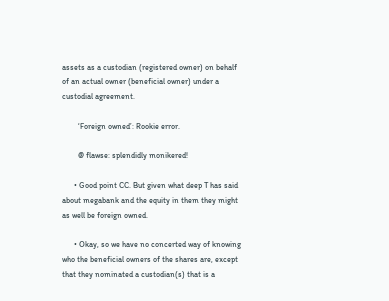assets as a custodian (registered owner) on behalf of an actual owner (beneficial owner) under a custodial agreement.

        ‘Foreign owned’: Rookie error.

        @ flawse: splendidly monikered!

      • Good point CC. But given what deep T has said about megabank and the equity in them they might as well be foreign owned.

      • Okay, so we have no concerted way of knowing who the beneficial owners of the shares are, except that they nominated a custodian(s) that is a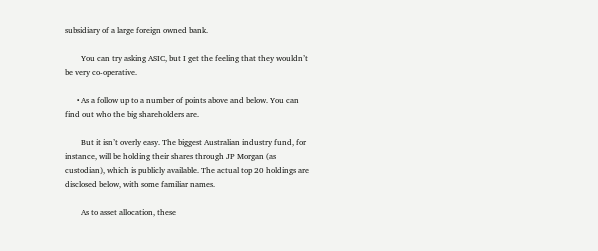subsidiary of a large foreign owned bank.

        You can try asking ASIC, but I get the feeling that they wouldn’t be very co-operative.

      • As a follow up to a number of points above and below. You can find out who the big shareholders are.

        But it isn’t overly easy. The biggest Australian industry fund, for instance, will be holding their shares through JP Morgan (as custodian), which is publicly available. The actual top 20 holdings are disclosed below, with some familiar names.

        As to asset allocation, these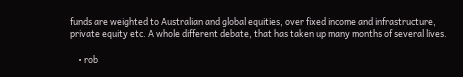funds are weighted to Australian and global equities, over fixed income and infrastructure, private equity etc. A whole different debate, that has taken up many months of several lives.

    • rob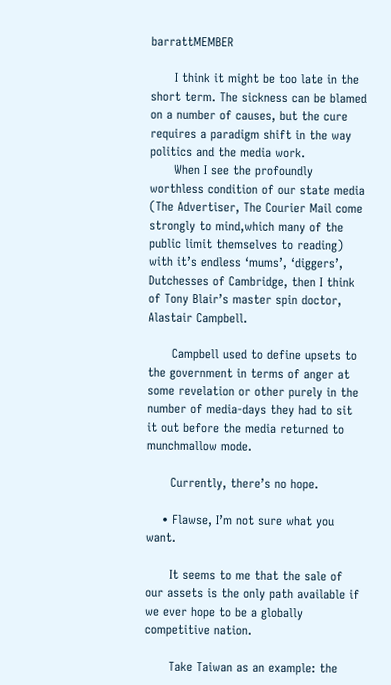barrattMEMBER

      I think it might be too late in the short term. The sickness can be blamed on a number of causes, but the cure requires a paradigm shift in the way politics and the media work.
      When I see the profoundly worthless condition of our state media (The Advertiser, The Courier Mail come strongly to mind,which many of the public limit themselves to reading) with it’s endless ‘mums’, ‘diggers’, Dutchesses of Cambridge, then I think of Tony Blair’s master spin doctor, Alastair Campbell.

      Campbell used to define upsets to the government in terms of anger at some revelation or other purely in the number of media-days they had to sit it out before the media returned to munchmallow mode.

      Currently, there’s no hope.

    • Flawse, I’m not sure what you want.

      It seems to me that the sale of our assets is the only path available if we ever hope to be a globally competitive nation.

      Take Taiwan as an example: the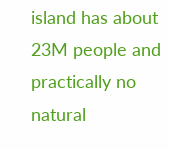island has about 23M people and practically no natural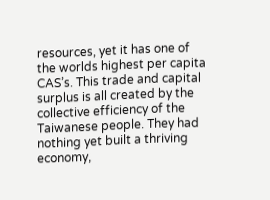resources, yet it has one of the worlds highest per capita CAS’s. This trade and capital surplus is all created by the collective efficiency of the Taiwanese people. They had nothing yet built a thriving economy,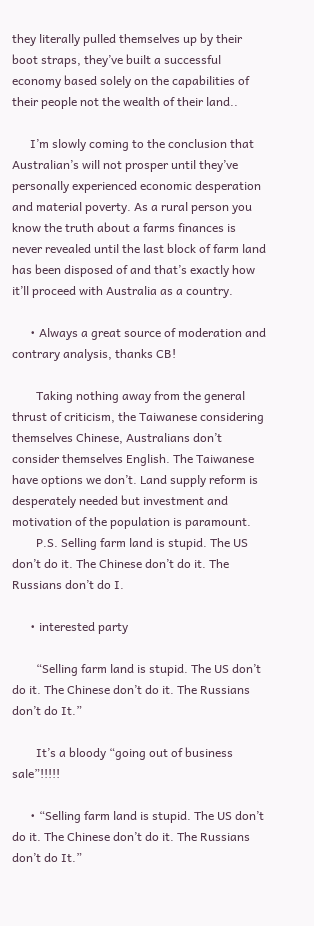they literally pulled themselves up by their boot straps, they’ve built a successful economy based solely on the capabilities of their people not the wealth of their land..

      I’m slowly coming to the conclusion that Australian’s will not prosper until they’ve personally experienced economic desperation and material poverty. As a rural person you know the truth about a farms finances is never revealed until the last block of farm land has been disposed of and that’s exactly how it’ll proceed with Australia as a country.

      • Always a great source of moderation and contrary analysis, thanks CB!

        Taking nothing away from the general thrust of criticism, the Taiwanese considering themselves Chinese, Australians don’t consider themselves English. The Taiwanese have options we don’t. Land supply reform is desperately needed but investment and motivation of the population is paramount.
        P.S. Selling farm land is stupid. The US don’t do it. The Chinese don’t do it. The Russians don’t do I.

      • interested party

        “Selling farm land is stupid. The US don’t do it. The Chinese don’t do it. The Russians don’t do It.”

        It’s a bloody “going out of business sale”!!!!!

      • “Selling farm land is stupid. The US don’t do it. The Chinese don’t do it. The Russians don’t do It.”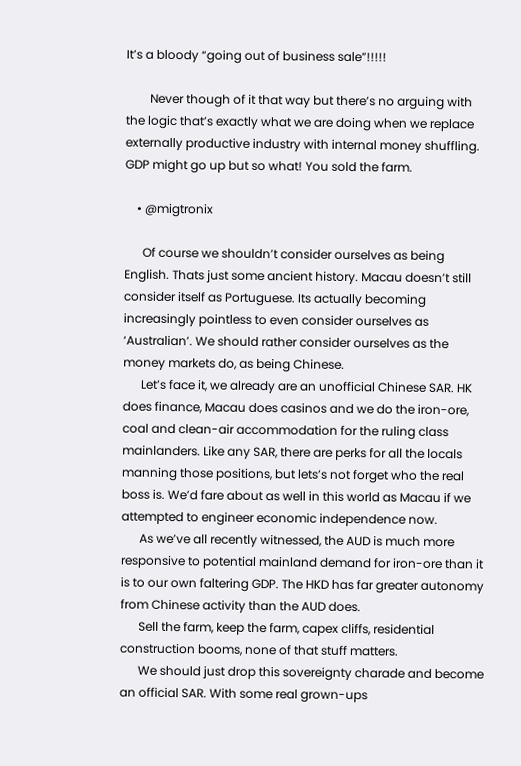It’s a bloody “going out of business sale”!!!!!

        Never though of it that way but there’s no arguing with the logic that’s exactly what we are doing when we replace externally productive industry with internal money shuffling. GDP might go up but so what! You sold the farm.

    • @migtronix

      Of course we shouldn’t consider ourselves as being English. Thats just some ancient history. Macau doesn’t still consider itself as Portuguese. Its actually becoming increasingly pointless to even consider ourselves as ‘Australian’. We should rather consider ourselves as the money markets do, as being Chinese.
      Let’s face it, we already are an unofficial Chinese SAR. HK does finance, Macau does casinos and we do the iron-ore, coal and clean-air accommodation for the ruling class mainlanders. Like any SAR, there are perks for all the locals manning those positions, but lets’s not forget who the real boss is. We’d fare about as well in this world as Macau if we attempted to engineer economic independence now.
      As we’ve all recently witnessed, the AUD is much more responsive to potential mainland demand for iron-ore than it is to our own faltering GDP. The HKD has far greater autonomy from Chinese activity than the AUD does.
      Sell the farm, keep the farm, capex cliffs, residential construction booms, none of that stuff matters.
      We should just drop this sovereignty charade and become an official SAR. With some real grown-ups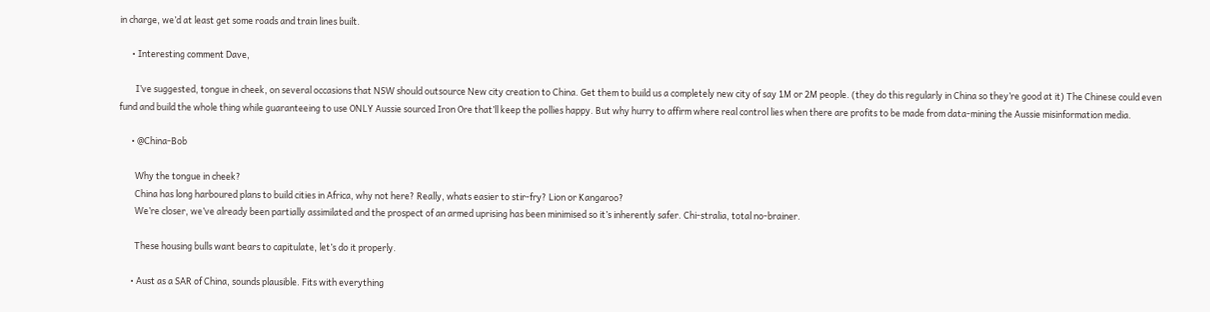in charge, we’d at least get some roads and train lines built.

      • Interesting comment Dave,

        I’ve suggested, tongue in cheek, on several occasions that NSW should outsource New city creation to China. Get them to build us a completely new city of say 1M or 2M people. (they do this regularly in China so they’re good at it) The Chinese could even fund and build the whole thing while guaranteeing to use ONLY Aussie sourced Iron Ore that’ll keep the pollies happy. But why hurry to affirm where real control lies when there are profits to be made from data-mining the Aussie misinformation media.

      • @China-Bob

        Why the tongue in cheek?
        China has long harboured plans to build cities in Africa, why not here? Really, whats easier to stir-fry? Lion or Kangaroo?
        We’re closer, we’ve already been partially assimilated and the prospect of an armed uprising has been minimised so it’s inherently safer. Chi-stralia, total no-brainer.

        These housing bulls want bears to capitulate, let’s do it properly.

      • Aust as a SAR of China, sounds plausible. Fits with everything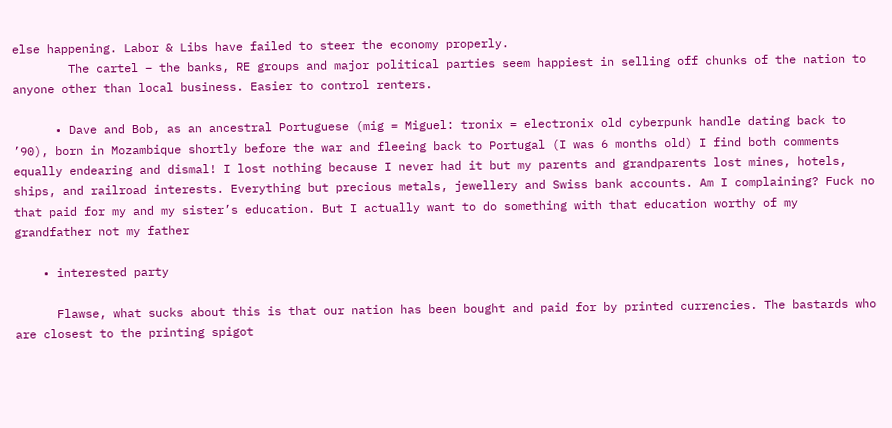else happening. Labor & Libs have failed to steer the economy properly.
        The cartel – the banks, RE groups and major political parties seem happiest in selling off chunks of the nation to anyone other than local business. Easier to control renters.

      • Dave and Bob, as an ancestral Portuguese (mig = Miguel: tronix = electronix old cyberpunk handle dating back to ’90), born in Mozambique shortly before the war and fleeing back to Portugal (I was 6 months old) I find both comments equally endearing and dismal! I lost nothing because I never had it but my parents and grandparents lost mines, hotels, ships, and railroad interests. Everything but precious metals, jewellery and Swiss bank accounts. Am I complaining? Fuck no that paid for my and my sister’s education. But I actually want to do something with that education worthy of my grandfather not my father

    • interested party

      Flawse, what sucks about this is that our nation has been bought and paid for by printed currencies. The bastards who are closest to the printing spigot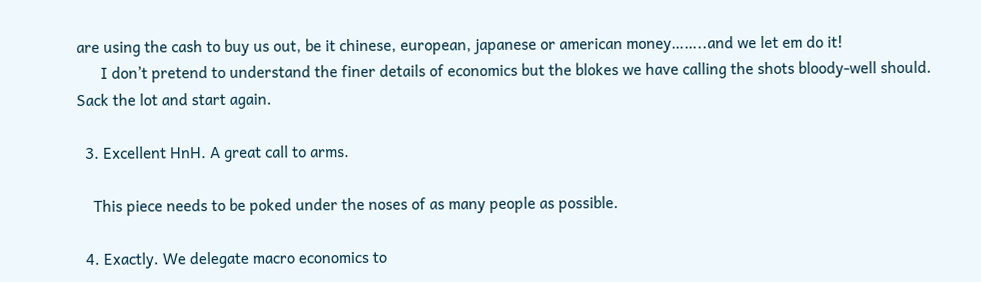are using the cash to buy us out, be it chinese, european, japanese or american money……..and we let em do it!
      I don’t pretend to understand the finer details of economics but the blokes we have calling the shots bloody-well should. Sack the lot and start again.

  3. Excellent HnH. A great call to arms.

    This piece needs to be poked under the noses of as many people as possible.

  4. Exactly. We delegate macro economics to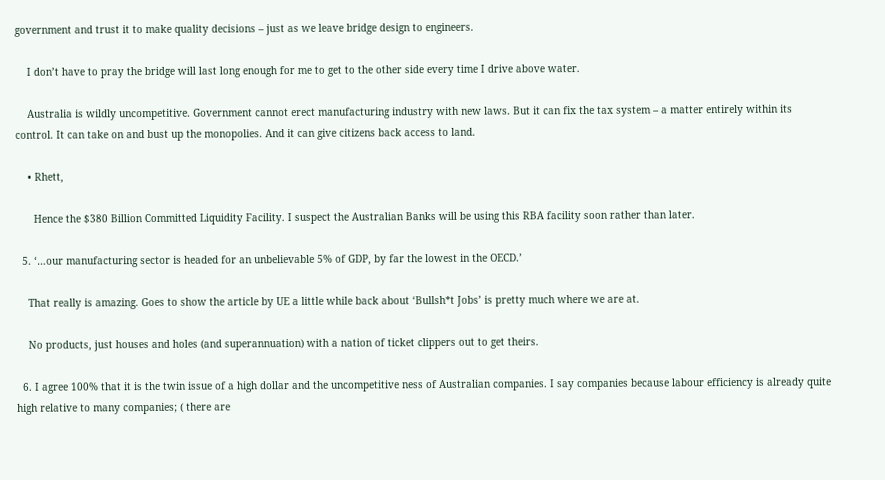government and trust it to make quality decisions – just as we leave bridge design to engineers.

    I don’t have to pray the bridge will last long enough for me to get to the other side every time I drive above water.

    Australia is wildly uncompetitive. Government cannot erect manufacturing industry with new laws. But it can fix the tax system – a matter entirely within its control. It can take on and bust up the monopolies. And it can give citizens back access to land.

    • Rhett,

      Hence the $380 Billion Committed Liquidity Facility. I suspect the Australian Banks will be using this RBA facility soon rather than later.

  5. ‘…our manufacturing sector is headed for an unbelievable 5% of GDP, by far the lowest in the OECD.’

    That really is amazing. Goes to show the article by UE a little while back about ‘Bullsh*t Jobs’ is pretty much where we are at.

    No products, just houses and holes (and superannuation) with a nation of ticket clippers out to get theirs.

  6. I agree 100% that it is the twin issue of a high dollar and the uncompetitive ness of Australian companies. I say companies because labour efficiency is already quite high relative to many companies; ( there are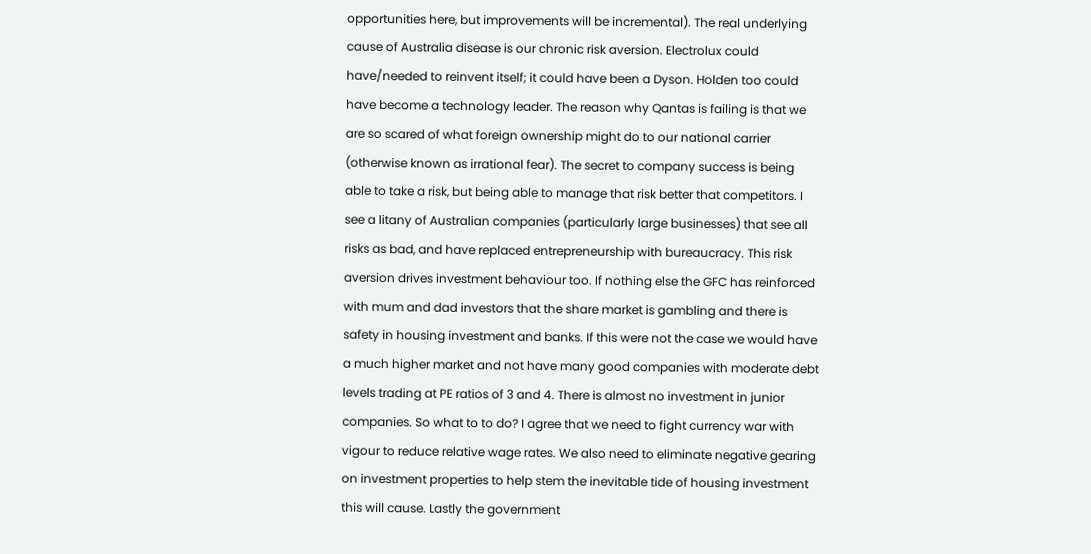opportunities here, but improvements will be incremental). The real underlying cause of Australia disease is our chronic risk aversion. Electrolux could have/needed to reinvent itself; it could have been a Dyson. Holden too could have become a technology leader. The reason why Qantas is failing is that we are so scared of what foreign ownership might do to our national carrier (otherwise known as irrational fear). The secret to company success is being able to take a risk, but being able to manage that risk better that competitors. I see a litany of Australian companies (particularly large businesses) that see all risks as bad, and have replaced entrepreneurship with bureaucracy. This risk aversion drives investment behaviour too. If nothing else the GFC has reinforced with mum and dad investors that the share market is gambling and there is safety in housing investment and banks. If this were not the case we would have a much higher market and not have many good companies with moderate debt levels trading at PE ratios of 3 and 4. There is almost no investment in junior companies. So what to to do? I agree that we need to fight currency war with vigour to reduce relative wage rates. We also need to eliminate negative gearing on investment properties to help stem the inevitable tide of housing investment this will cause. Lastly the government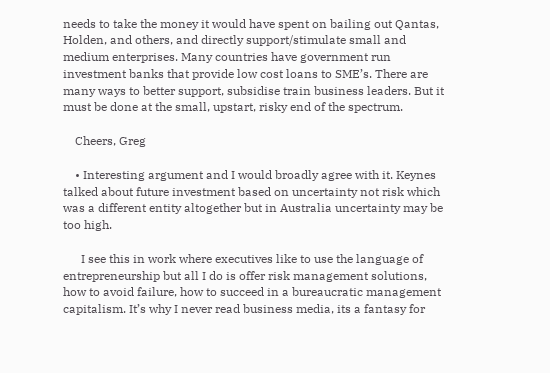needs to take the money it would have spent on bailing out Qantas, Holden, and others, and directly support/stimulate small and medium enterprises. Many countries have government run investment banks that provide low cost loans to SME’s. There are many ways to better support, subsidise train business leaders. But it must be done at the small, upstart, risky end of the spectrum.

    Cheers, Greg

    • Interesting argument and I would broadly agree with it. Keynes talked about future investment based on uncertainty not risk which was a different entity altogether but in Australia uncertainty may be too high.

      I see this in work where executives like to use the language of entrepreneurship but all I do is offer risk management solutions, how to avoid failure, how to succeed in a bureaucratic management capitalism. It’s why I never read business media, its a fantasy for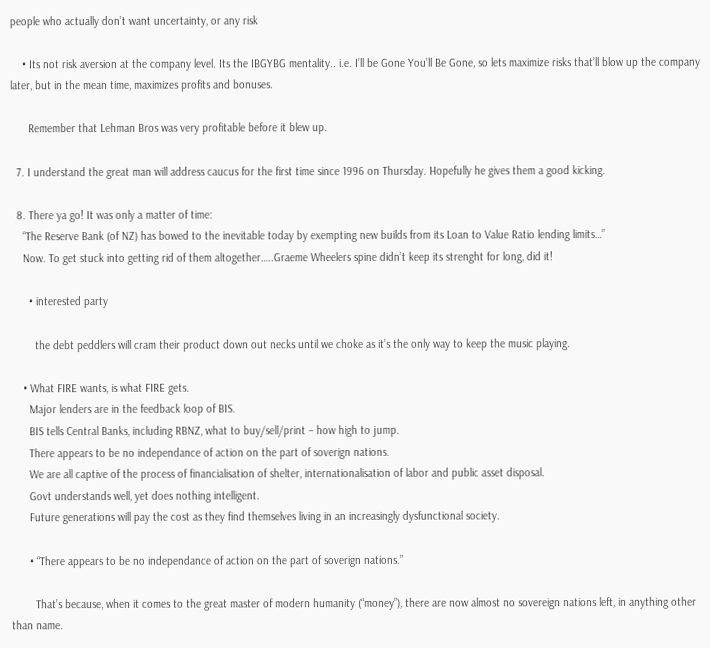people who actually don’t want uncertainty, or any risk

    • Its not risk aversion at the company level. Its the IBGYBG mentality.. i.e. I’ll be Gone You’ll Be Gone, so lets maximize risks that’ll blow up the company later, but in the mean time, maximizes profits and bonuses.

      Remember that Lehman Bros was very profitable before it blew up.

  7. I understand the great man will address caucus for the first time since 1996 on Thursday. Hopefully he gives them a good kicking.

  8. There ya go! It was only a matter of time:
    “The Reserve Bank (of NZ) has bowed to the inevitable today by exempting new builds from its Loan to Value Ratio lending limits…”
    Now. To get stuck into getting rid of them altogether…..Graeme Wheelers spine didn’t keep its strenght for long, did it!

      • interested party

        the debt peddlers will cram their product down out necks until we choke as it’s the only way to keep the music playing.

    • What FIRE wants, is what FIRE gets.
      Major lenders are in the feedback loop of BIS.
      BIS tells Central Banks, including RBNZ, what to buy/sell/print – how high to jump.
      There appears to be no independance of action on the part of soverign nations.
      We are all captive of the process of financialisation of shelter, internationalisation of labor and public asset disposal.
      Govt understands well, yet does nothing intelligent.
      Future generations will pay the cost as they find themselves living in an increasingly dysfunctional society.

      • “There appears to be no independance of action on the part of soverign nations.”

        That’s because, when it comes to the great master of modern humanity (“money”), there are now almost no sovereign nations left, in anything other than name.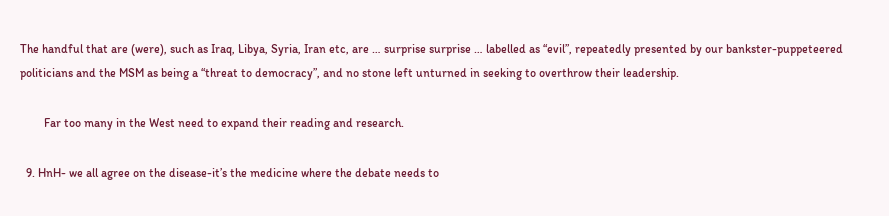The handful that are (were), such as Iraq, Libya, Syria, Iran etc, are … surprise surprise … labelled as “evil”, repeatedly presented by our bankster-puppeteered politicians and the MSM as being a “threat to democracy”, and no stone left unturned in seeking to overthrow their leadership.

        Far too many in the West need to expand their reading and research.

  9. HnH- we all agree on the disease-it’s the medicine where the debate needs to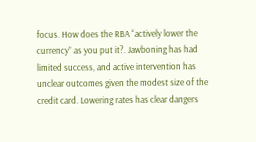focus. How does the RBA “actively lower the currency” as you put it?. Jawboning has had limited success, and active intervention has unclear outcomes given the modest size of the credit card. Lowering rates has clear dangers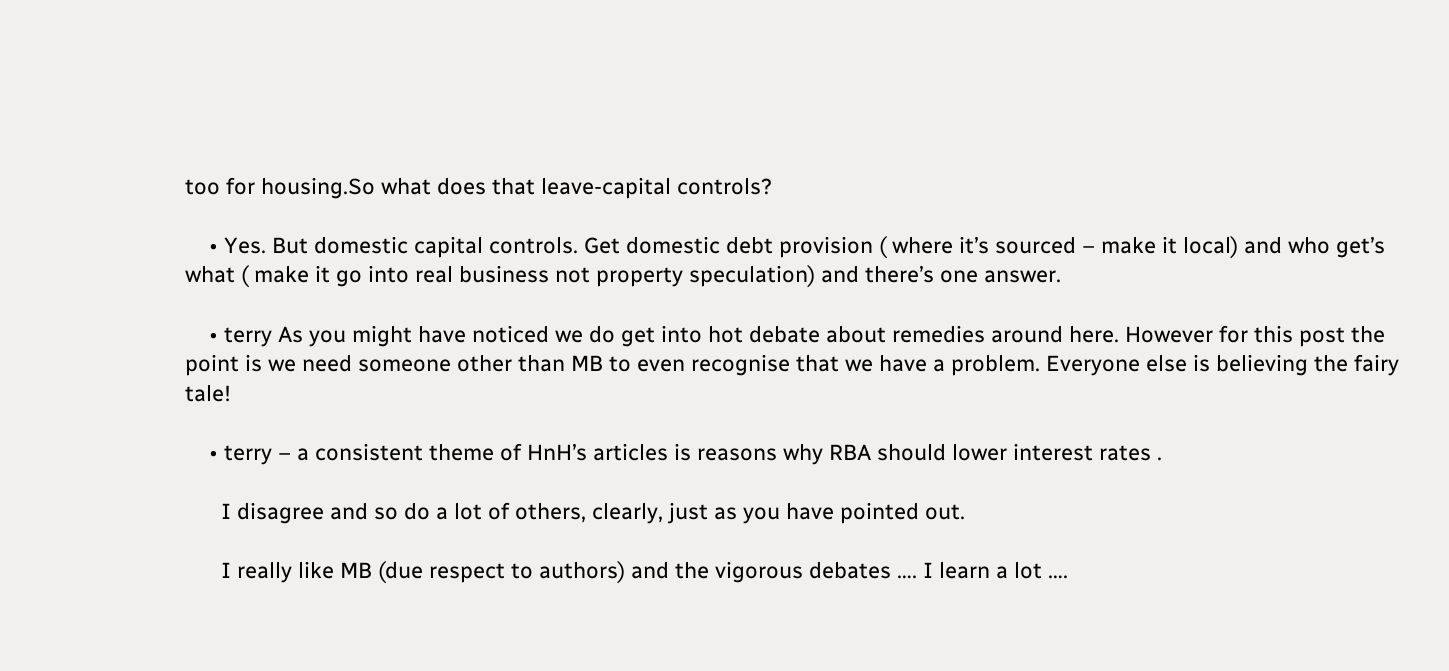too for housing.So what does that leave-capital controls?

    • Yes. But domestic capital controls. Get domestic debt provision ( where it’s sourced – make it local) and who get’s what ( make it go into real business not property speculation) and there’s one answer.

    • terry As you might have noticed we do get into hot debate about remedies around here. However for this post the point is we need someone other than MB to even recognise that we have a problem. Everyone else is believing the fairy tale!

    • terry – a consistent theme of HnH’s articles is reasons why RBA should lower interest rates .

      I disagree and so do a lot of others, clearly, just as you have pointed out.

      I really like MB (due respect to authors) and the vigorous debates …. I learn a lot ….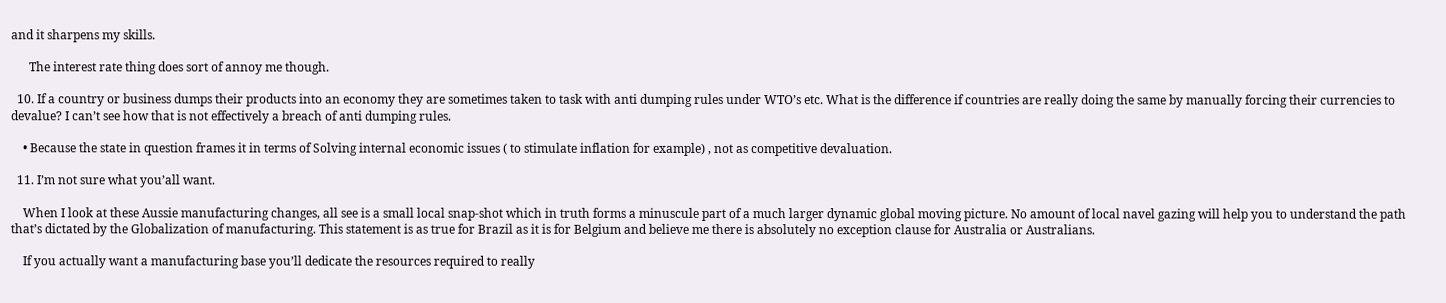and it sharpens my skills.

      The interest rate thing does sort of annoy me though.

  10. If a country or business dumps their products into an economy they are sometimes taken to task with anti dumping rules under WTO’s etc. What is the difference if countries are really doing the same by manually forcing their currencies to devalue? I can’t see how that is not effectively a breach of anti dumping rules.

    • Because the state in question frames it in terms of Solving internal economic issues ( to stimulate inflation for example) , not as competitive devaluation.

  11. I’m not sure what you’all want.

    When I look at these Aussie manufacturing changes, all see is a small local snap-shot which in truth forms a minuscule part of a much larger dynamic global moving picture. No amount of local navel gazing will help you to understand the path that’s dictated by the Globalization of manufacturing. This statement is as true for Brazil as it is for Belgium and believe me there is absolutely no exception clause for Australia or Australians.

    If you actually want a manufacturing base you’ll dedicate the resources required to really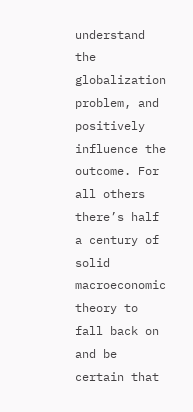understand the globalization problem, and positively influence the outcome. For all others there’s half a century of solid macroeconomic theory to fall back on and be certain that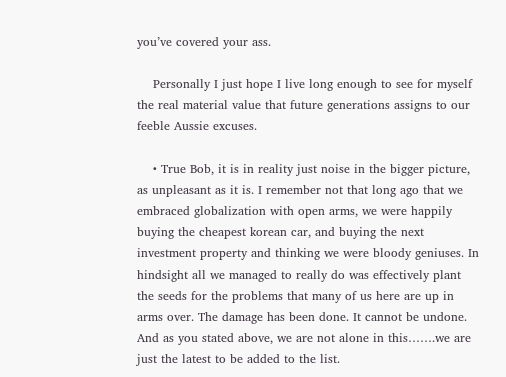you’ve covered your ass.

    Personally I just hope I live long enough to see for myself the real material value that future generations assigns to our feeble Aussie excuses.

    • True Bob, it is in reality just noise in the bigger picture, as unpleasant as it is. I remember not that long ago that we embraced globalization with open arms, we were happily buying the cheapest korean car, and buying the next investment property and thinking we were bloody geniuses. In hindsight all we managed to really do was effectively plant the seeds for the problems that many of us here are up in arms over. The damage has been done. It cannot be undone. And as you stated above, we are not alone in this…….we are just the latest to be added to the list.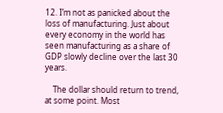12. I’m not as panicked about the loss of manufacturing. Just about every economy in the world has seen manufacturing as a share of GDP slowly decline over the last 30 years.

    The dollar should return to trend, at some point. Most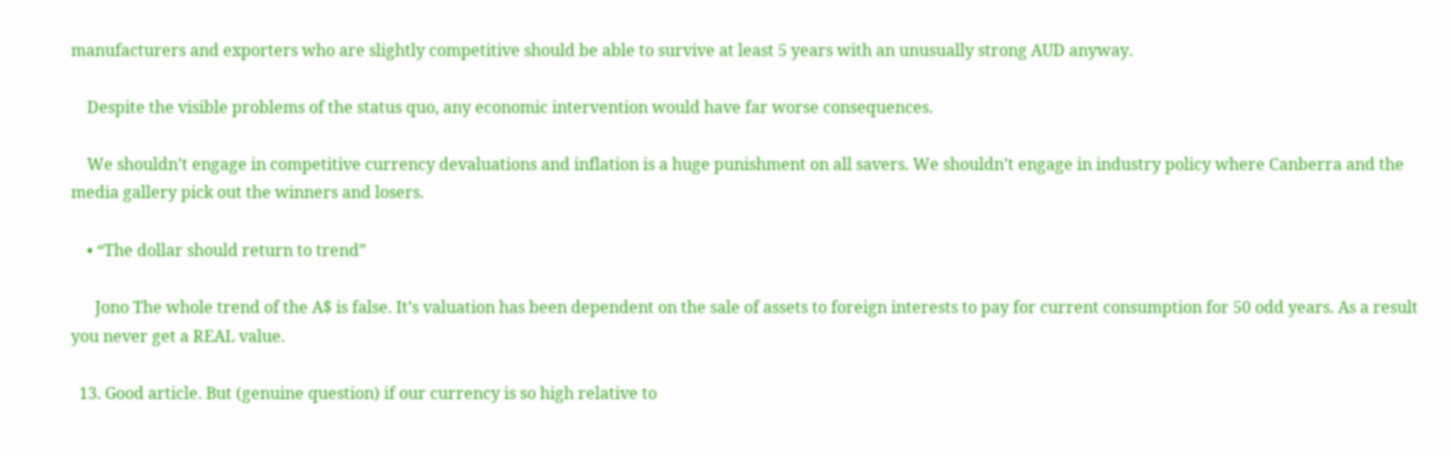manufacturers and exporters who are slightly competitive should be able to survive at least 5 years with an unusually strong AUD anyway.

    Despite the visible problems of the status quo, any economic intervention would have far worse consequences.

    We shouldn’t engage in competitive currency devaluations and inflation is a huge punishment on all savers. We shouldn’t engage in industry policy where Canberra and the media gallery pick out the winners and losers.

    • “The dollar should return to trend”

      Jono The whole trend of the A$ is false. It’s valuation has been dependent on the sale of assets to foreign interests to pay for current consumption for 50 odd years. As a result you never get a REAL value.

  13. Good article. But (genuine question) if our currency is so high relative to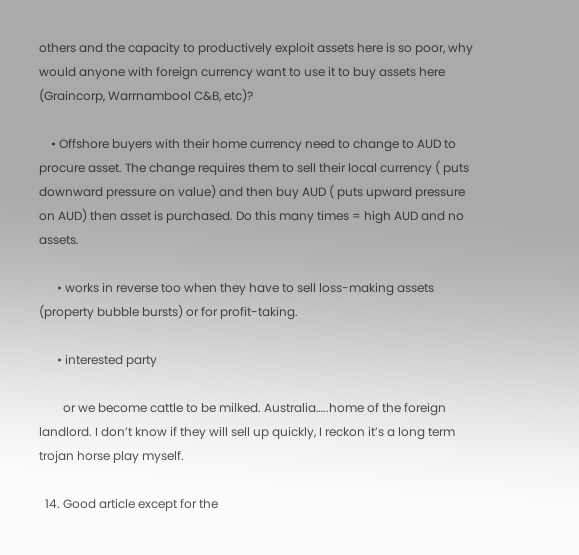others and the capacity to productively exploit assets here is so poor, why would anyone with foreign currency want to use it to buy assets here (Graincorp, Warrnambool C&B, etc)?

    • Offshore buyers with their home currency need to change to AUD to procure asset. The change requires them to sell their local currency ( puts downward pressure on value) and then buy AUD ( puts upward pressure on AUD) then asset is purchased. Do this many times = high AUD and no assets.

      • works in reverse too when they have to sell loss-making assets (property bubble bursts) or for profit-taking.

      • interested party

        or we become cattle to be milked. Australia…..home of the foreign landlord. I don’t know if they will sell up quickly, I reckon it’s a long term trojan horse play myself.

  14. Good article except for the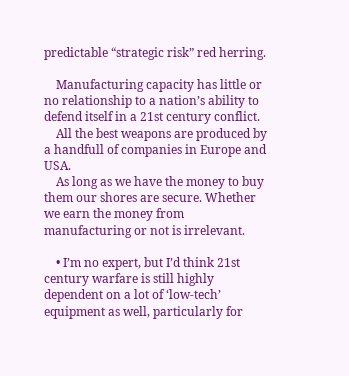predictable “strategic risk” red herring.

    Manufacturing capacity has little or no relationship to a nation’s ability to defend itself in a 21st century conflict.
    All the best weapons are produced by a handfull of companies in Europe and USA.
    As long as we have the money to buy them our shores are secure. Whether we earn the money from manufacturing or not is irrelevant.

    • I’m no expert, but I’d think 21st century warfare is still highly dependent on a lot of ‘low-tech’ equipment as well, particularly for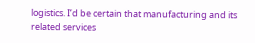logistics. I’d be certain that manufacturing and its related services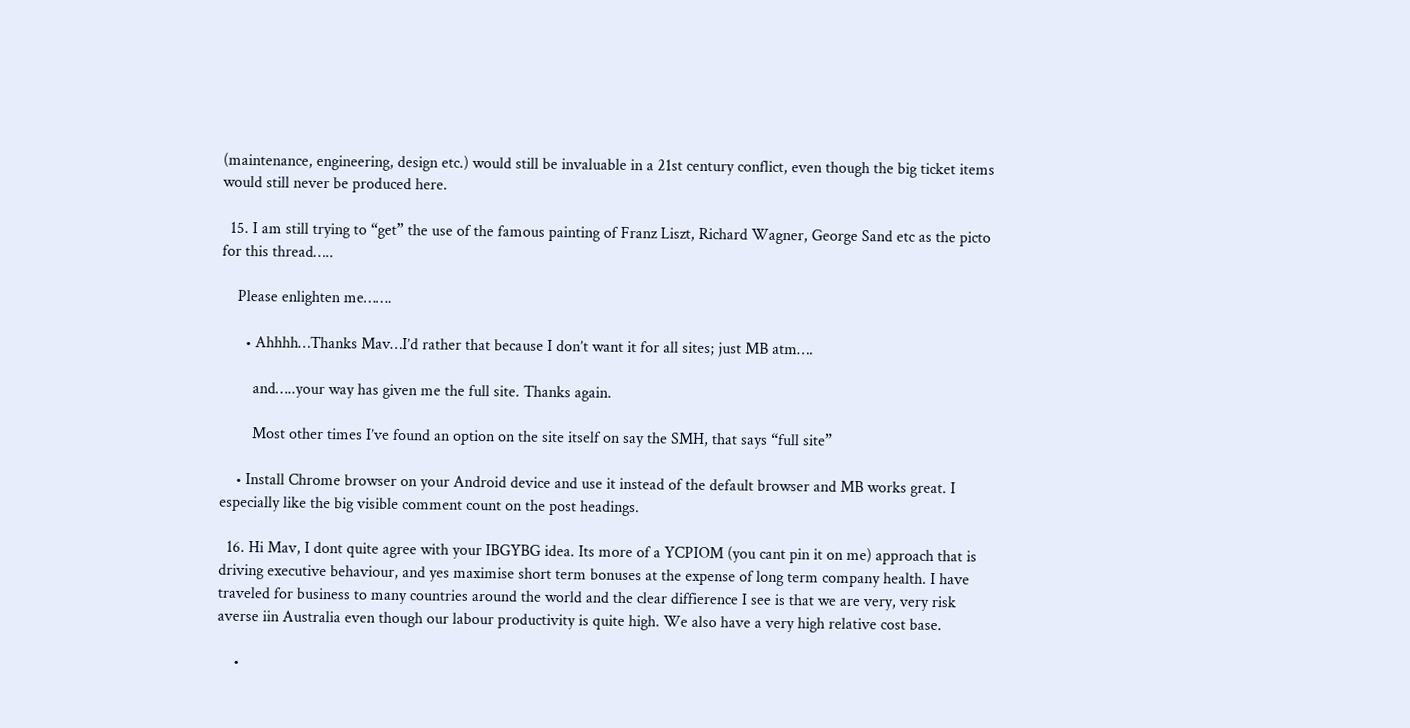(maintenance, engineering, design etc.) would still be invaluable in a 21st century conflict, even though the big ticket items would still never be produced here.

  15. I am still trying to “get” the use of the famous painting of Franz Liszt, Richard Wagner, George Sand etc as the picto for this thread…..

    Please enlighten me…….

      • Ahhhh…Thanks Mav…I’d rather that because I don’t want it for all sites; just MB atm….

        and…..your way has given me the full site. Thanks again.

        Most other times I’ve found an option on the site itself on say the SMH, that says “full site”

    • Install Chrome browser on your Android device and use it instead of the default browser and MB works great. I especially like the big visible comment count on the post headings.

  16. Hi Mav, I dont quite agree with your IBGYBG idea. Its more of a YCPIOM (you cant pin it on me) approach that is driving executive behaviour, and yes maximise short term bonuses at the expense of long term company health. I have traveled for business to many countries around the world and the clear diffierence I see is that we are very, very risk averse iin Australia even though our labour productivity is quite high. We also have a very high relative cost base.

    •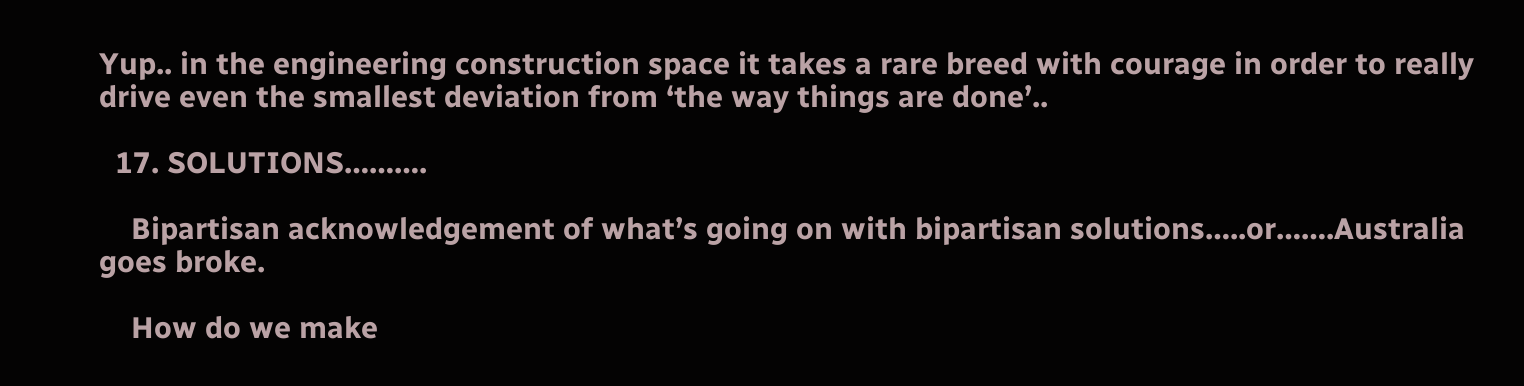Yup.. in the engineering construction space it takes a rare breed with courage in order to really drive even the smallest deviation from ‘the way things are done’..

  17. SOLUTIONS……….

    Bipartisan acknowledgement of what’s going on with bipartisan solutions…..or…….Australia goes broke.

    How do we make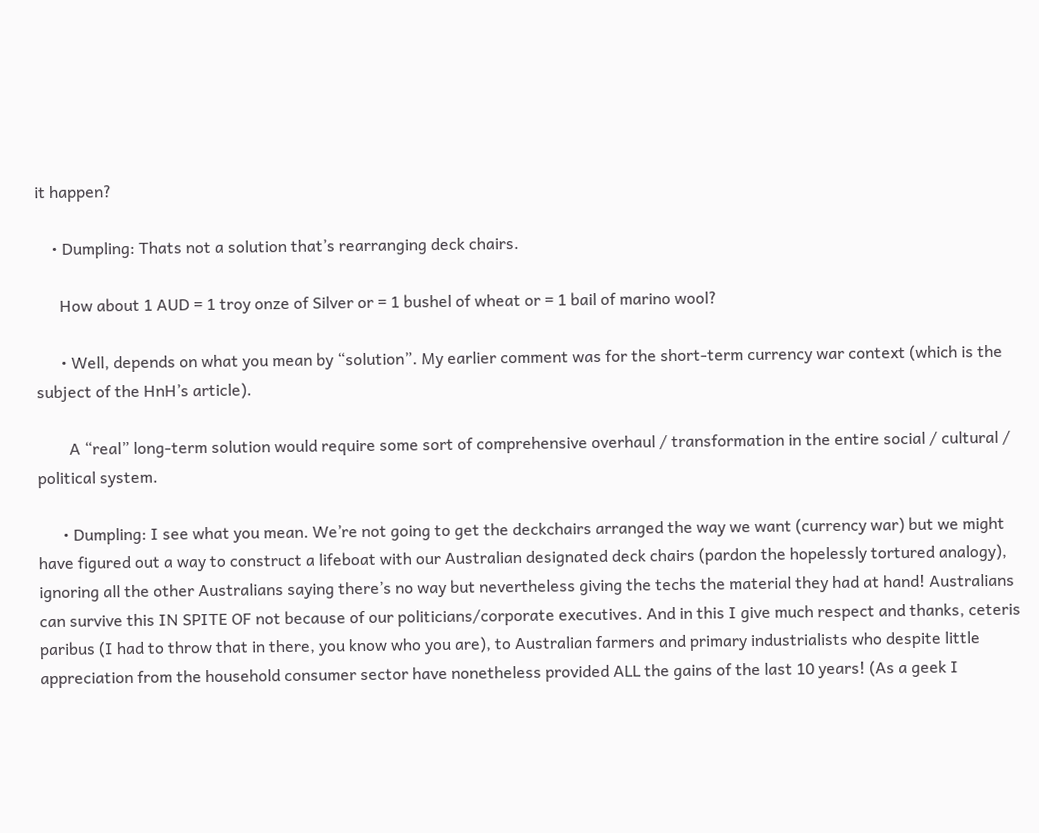it happen?

    • Dumpling: Thats not a solution that’s rearranging deck chairs.

      How about 1 AUD = 1 troy onze of Silver or = 1 bushel of wheat or = 1 bail of marino wool?

      • Well, depends on what you mean by “solution”. My earlier comment was for the short-term currency war context (which is the subject of the HnH’s article).

        A “real” long-term solution would require some sort of comprehensive overhaul / transformation in the entire social / cultural / political system.

      • Dumpling: I see what you mean. We’re not going to get the deckchairs arranged the way we want (currency war) but we might have figured out a way to construct a lifeboat with our Australian designated deck chairs (pardon the hopelessly tortured analogy), ignoring all the other Australians saying there’s no way but nevertheless giving the techs the material they had at hand! Australians can survive this IN SPITE OF not because of our politicians/corporate executives. And in this I give much respect and thanks, ceteris paribus (I had to throw that in there, you know who you are), to Australian farmers and primary industrialists who despite little appreciation from the household consumer sector have nonetheless provided ALL the gains of the last 10 years! (As a geek I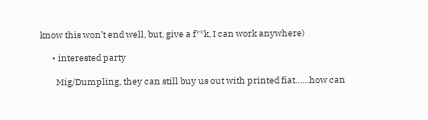know this won’t end well, but, give a f**k, I can work anywhere)

      • interested party

        Mig/Dumpling, they can still buy us out with printed fiat……how can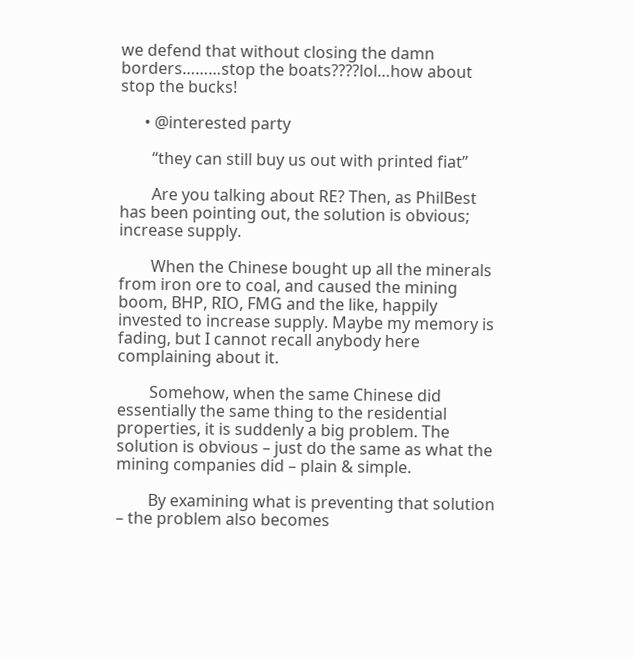we defend that without closing the damn borders………stop the boats????lol…how about stop the bucks!

      • @interested party

        “they can still buy us out with printed fiat”

        Are you talking about RE? Then, as PhilBest has been pointing out, the solution is obvious; increase supply.

        When the Chinese bought up all the minerals from iron ore to coal, and caused the mining boom, BHP, RIO, FMG and the like, happily invested to increase supply. Maybe my memory is fading, but I cannot recall anybody here complaining about it.

        Somehow, when the same Chinese did essentially the same thing to the residential properties, it is suddenly a big problem. The solution is obvious – just do the same as what the mining companies did – plain & simple.

        By examining what is preventing that solution – the problem also becomes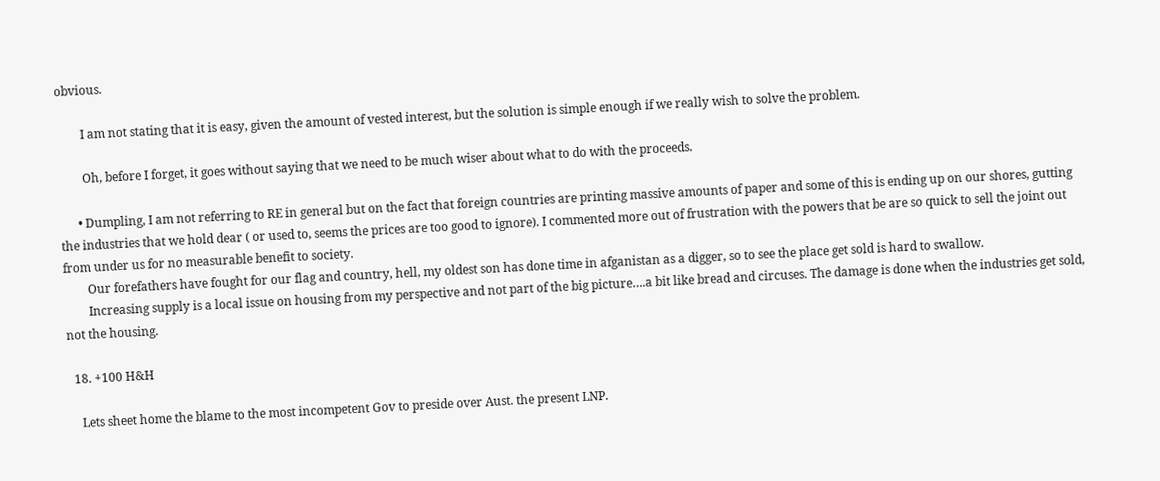obvious.

        I am not stating that it is easy, given the amount of vested interest, but the solution is simple enough if we really wish to solve the problem.

        Oh, before I forget, it goes without saying that we need to be much wiser about what to do with the proceeds.

      • Dumpling, I am not referring to RE in general but on the fact that foreign countries are printing massive amounts of paper and some of this is ending up on our shores, gutting the industries that we hold dear ( or used to, seems the prices are too good to ignore). I commented more out of frustration with the powers that be are so quick to sell the joint out from under us for no measurable benefit to society.
        Our forefathers have fought for our flag and country, hell, my oldest son has done time in afganistan as a digger, so to see the place get sold is hard to swallow.
        Increasing supply is a local issue on housing from my perspective and not part of the big picture….a bit like bread and circuses. The damage is done when the industries get sold, not the housing.

  18. +100 H&H

    Lets sheet home the blame to the most incompetent Gov to preside over Aust. the present LNP.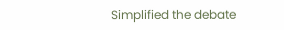Simplified the debate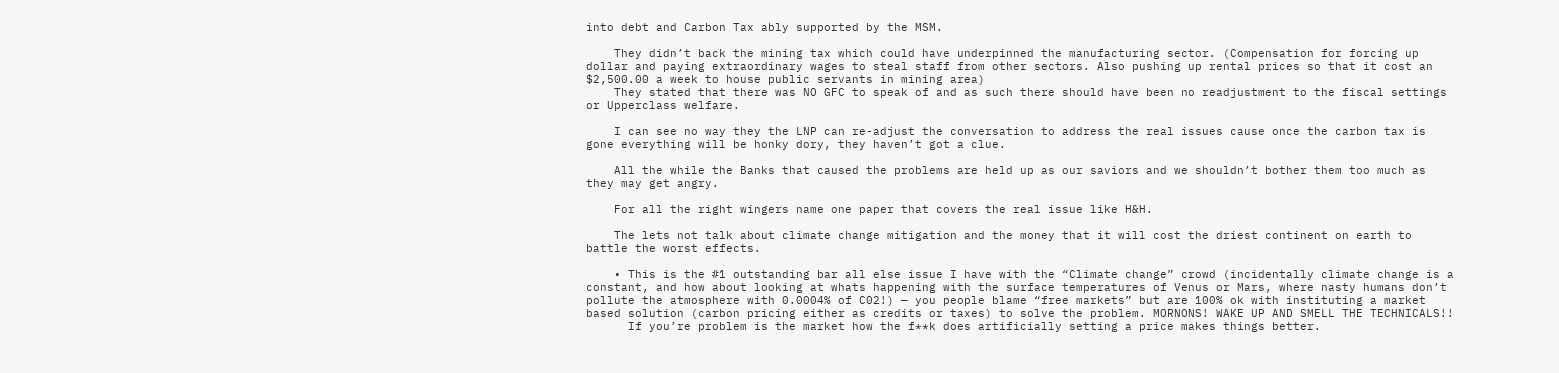into debt and Carbon Tax ably supported by the MSM.

    They didn’t back the mining tax which could have underpinned the manufacturing sector. (Compensation for forcing up dollar and paying extraordinary wages to steal staff from other sectors. Also pushing up rental prices so that it cost an $2,500.00 a week to house public servants in mining area)
    They stated that there was NO GFC to speak of and as such there should have been no readjustment to the fiscal settings or Upperclass welfare.

    I can see no way they the LNP can re-adjust the conversation to address the real issues cause once the carbon tax is gone everything will be honky dory, they haven’t got a clue.

    All the while the Banks that caused the problems are held up as our saviors and we shouldn’t bother them too much as they may get angry.

    For all the right wingers name one paper that covers the real issue like H&H.

    The lets not talk about climate change mitigation and the money that it will cost the driest continent on earth to battle the worst effects.

    • This is the #1 outstanding bar all else issue I have with the “Climate change” crowd (incidentally climate change is a constant, and how about looking at whats happening with the surface temperatures of Venus or Mars, where nasty humans don’t pollute the atmosphere with 0.0004% of C02!) — you people blame “free markets” but are 100% ok with instituting a market based solution (carbon pricing either as credits or taxes) to solve the problem. MORNONS! WAKE UP AND SMELL THE TECHNICALS!!
      If you’re problem is the market how the f**k does artificially setting a price makes things better.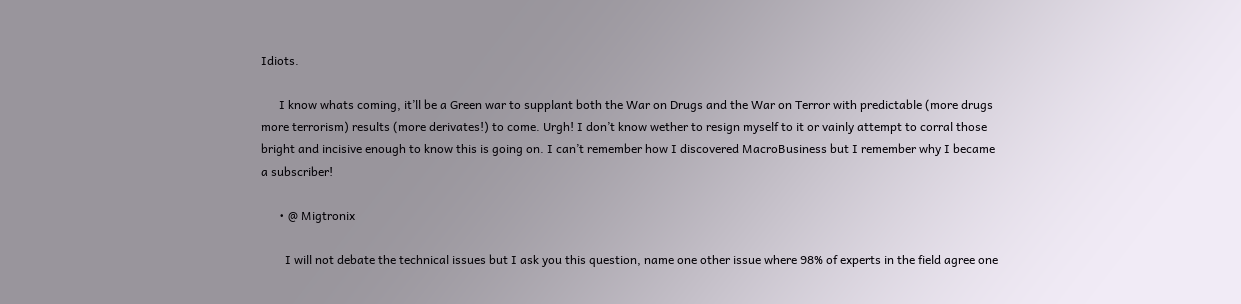Idiots.

      I know whats coming, it’ll be a Green war to supplant both the War on Drugs and the War on Terror with predictable (more drugs more terrorism) results (more derivates!) to come. Urgh! I don’t know wether to resign myself to it or vainly attempt to corral those bright and incisive enough to know this is going on. I can’t remember how I discovered MacroBusiness but I remember why I became a subscriber!

      • @ Migtronix

        I will not debate the technical issues but I ask you this question, name one other issue where 98% of experts in the field agree one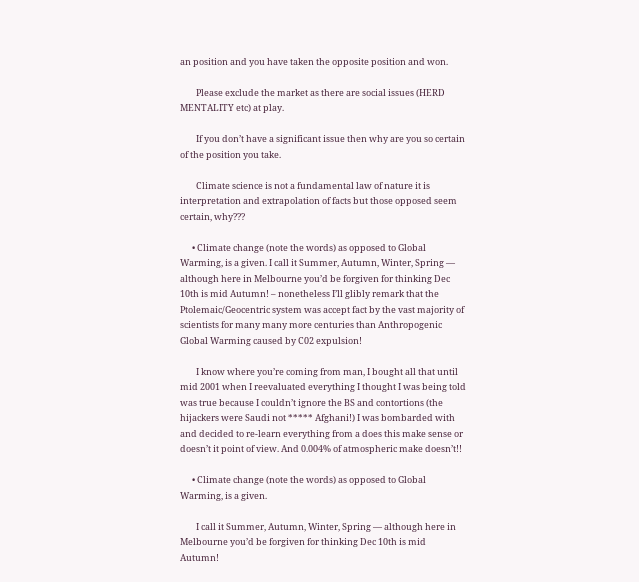an position and you have taken the opposite position and won.

        Please exclude the market as there are social issues (HERD MENTALITY etc) at play.

        If you don’t have a significant issue then why are you so certain of the position you take.

        Climate science is not a fundamental law of nature it is interpretation and extrapolation of facts but those opposed seem certain, why???

      • Climate change (note the words) as opposed to Global Warming, is a given. I call it Summer, Autumn, Winter, Spring — although here in Melbourne you’d be forgiven for thinking Dec 10th is mid Autumn! – nonetheless I’ll glibly remark that the Ptolemaic/Geocentric system was accept fact by the vast majority of scientists for many many more centuries than Anthropogenic Global Warming caused by C02 expulsion!

        I know where you’re coming from man, I bought all that until mid 2001 when I reevaluated everything I thought I was being told was true because I couldn’t ignore the BS and contortions (the hijackers were Saudi not ***** Afghani!) I was bombarded with and decided to re-learn everything from a does this make sense or doesn’t it point of view. And 0.004% of atmospheric make doesn’t!!

      • Climate change (note the words) as opposed to Global Warming, is a given.

        I call it Summer, Autumn, Winter, Spring — although here in Melbourne you’d be forgiven for thinking Dec 10th is mid Autumn!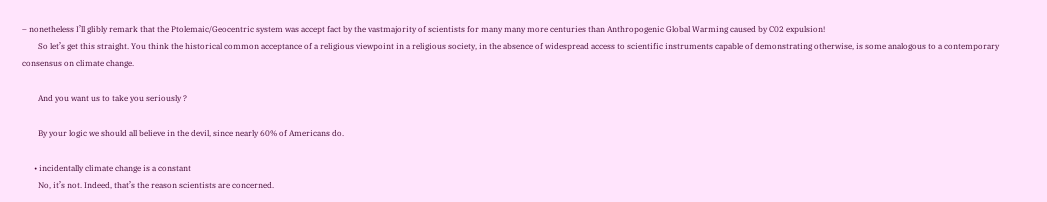– nonetheless I’ll glibly remark that the Ptolemaic/Geocentric system was accept fact by the vastmajority of scientists for many many more centuries than Anthropogenic Global Warming caused by C02 expulsion!
        So let’s get this straight. You think the historical common acceptance of a religious viewpoint in a religious society, in the absence of widespread access to scientific instruments capable of demonstrating otherwise, is some analogous to a contemporary consensus on climate change.

        And you want us to take you seriously ?

        By your logic we should all believe in the devil, since nearly 60% of Americans do.

      • incidentally climate change is a constant
        No, it’s not. Indeed, that’s the reason scientists are concerned.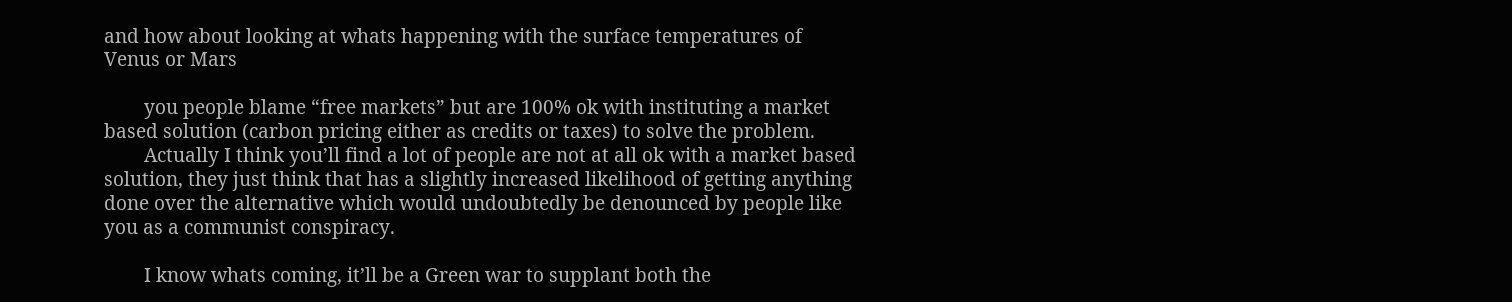and how about looking at whats happening with the surface temperatures of Venus or Mars

        you people blame “free markets” but are 100% ok with instituting a market based solution (carbon pricing either as credits or taxes) to solve the problem.
        Actually I think you’ll find a lot of people are not at all ok with a market based solution, they just think that has a slightly increased likelihood of getting anything done over the alternative which would undoubtedly be denounced by people like you as a communist conspiracy.

        I know whats coming, it’ll be a Green war to supplant both the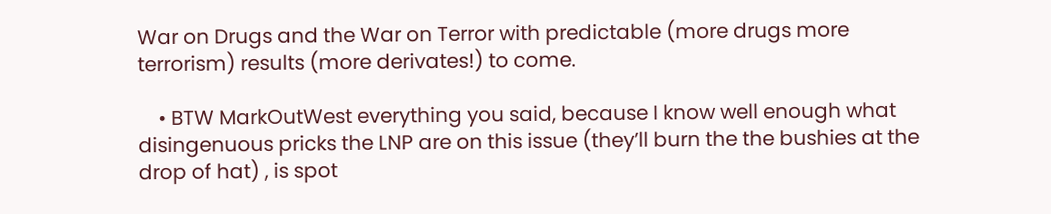War on Drugs and the War on Terror with predictable (more drugs more terrorism) results (more derivates!) to come.

    • BTW MarkOutWest everything you said, because I know well enough what disingenuous pricks the LNP are on this issue (they’ll burn the the bushies at the drop of hat) , is spot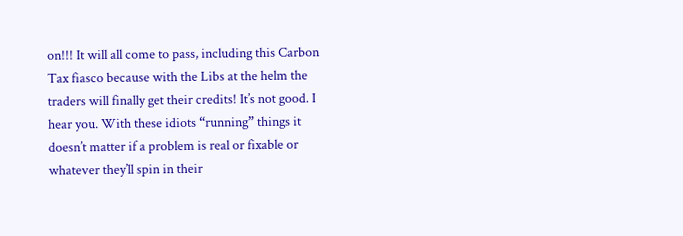on!!! It will all come to pass, including this Carbon Tax fiasco because with the Libs at the helm the traders will finally get their credits! It’s not good. I hear you. With these idiots “running” things it doesn’t matter if a problem is real or fixable or whatever they’ll spin in their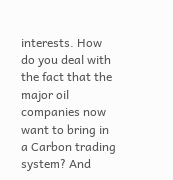interests. How do you deal with the fact that the major oil companies now want to bring in a Carbon trading system? And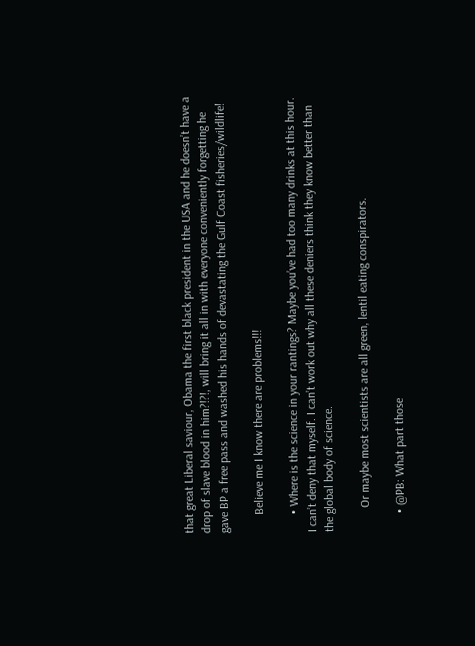that great Liberal saviour, Obama the first black president in the USA and he doesn’t have a drop of slave blood in him?!?!, will bring it all in with everyone conveniently forgetting he gave BP a free pass and washed his hands of devastating the Gulf Coast fisheries/wildlife!

      Believe me I know there are problems!!!

      • Where is the science in your rantings? Maybe you’ve had too many drinks at this hour. I can’t deny that myself. I can’t work out why all these deniers think they know better than the global body of science.

        Or maybe most scientists are all green, lentil eating conspirators.

      • @PB: What part those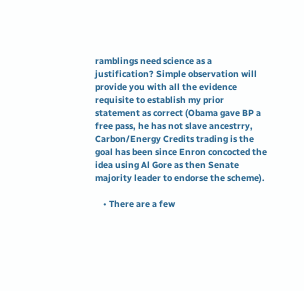ramblings need science as a justification? Simple observation will provide you with all the evidence requisite to establish my prior statement as correct (Obama gave BP a free pass, he has not slave ancestrry, Carbon/Energy Credits trading is the goal has been since Enron concocted the idea using Al Gore as then Senate majority leader to endorse the scheme).

    • There are a few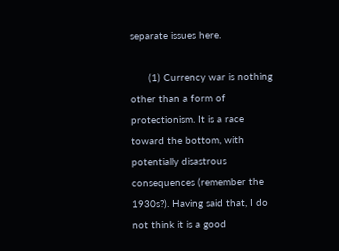separate issues here.

      (1) Currency war is nothing other than a form of protectionism. It is a race toward the bottom, with potentially disastrous consequences (remember the 1930s?). Having said that, I do not think it is a good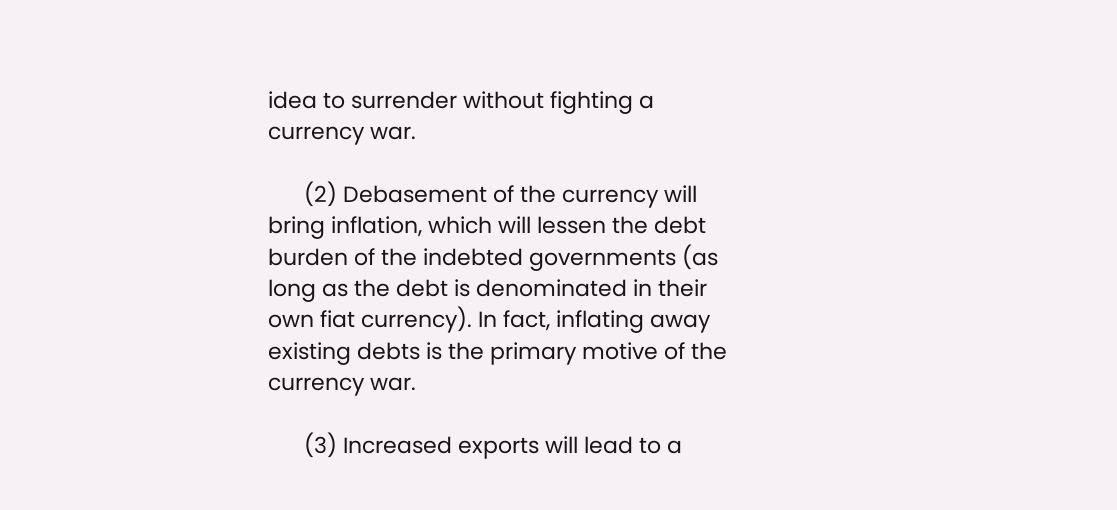idea to surrender without fighting a currency war.

      (2) Debasement of the currency will bring inflation, which will lessen the debt burden of the indebted governments (as long as the debt is denominated in their own fiat currency). In fact, inflating away existing debts is the primary motive of the currency war.

      (3) Increased exports will lead to a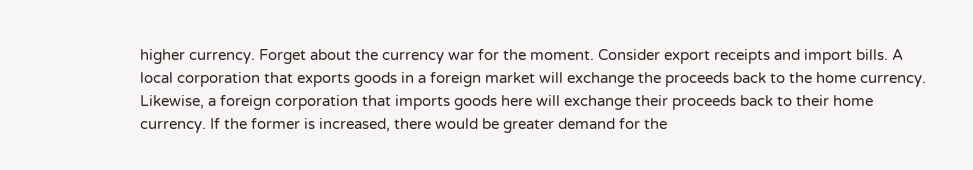higher currency. Forget about the currency war for the moment. Consider export receipts and import bills. A local corporation that exports goods in a foreign market will exchange the proceeds back to the home currency. Likewise, a foreign corporation that imports goods here will exchange their proceeds back to their home currency. If the former is increased, there would be greater demand for the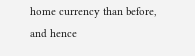home currency than before, and hence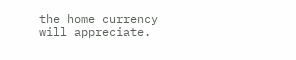the home currency will appreciate.